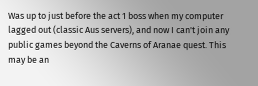Was up to just before the act 1 boss when my computer lagged out (classic Aus servers), and now I can't join any public games beyond the Caverns of Aranae quest. This may be an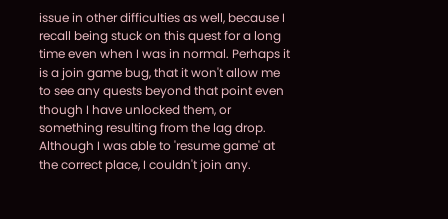issue in other difficulties as well, because I recall being stuck on this quest for a long time even when I was in normal. Perhaps it is a join game bug, that it won't allow me to see any quests beyond that point even though I have unlocked them, or something resulting from the lag drop. Although I was able to 'resume game' at the correct place, I couldn't join any.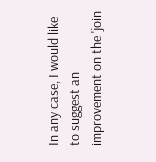In any case, I would like to suggest an improvement on the 'join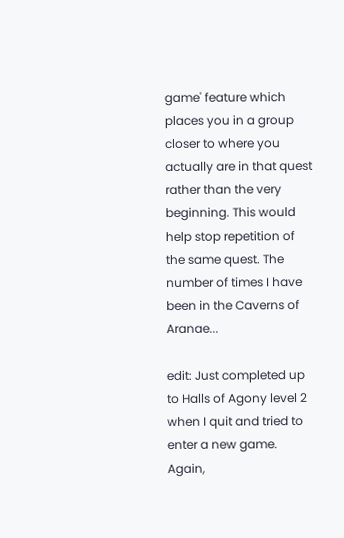game' feature which places you in a group closer to where you actually are in that quest rather than the very beginning. This would help stop repetition of the same quest. The number of times I have been in the Caverns of Aranae...

edit: Just completed up to Halls of Agony level 2 when I quit and tried to enter a new game. Again,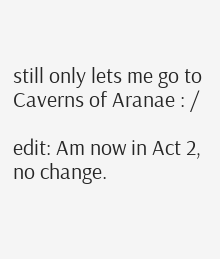still only lets me go to Caverns of Aranae : /

edit: Am now in Act 2, no change.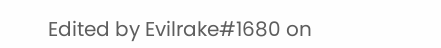Edited by Evilrake#1680 on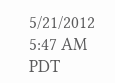5/21/2012 5:47 AM PDT